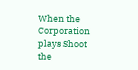When the Corporation plays Shoot the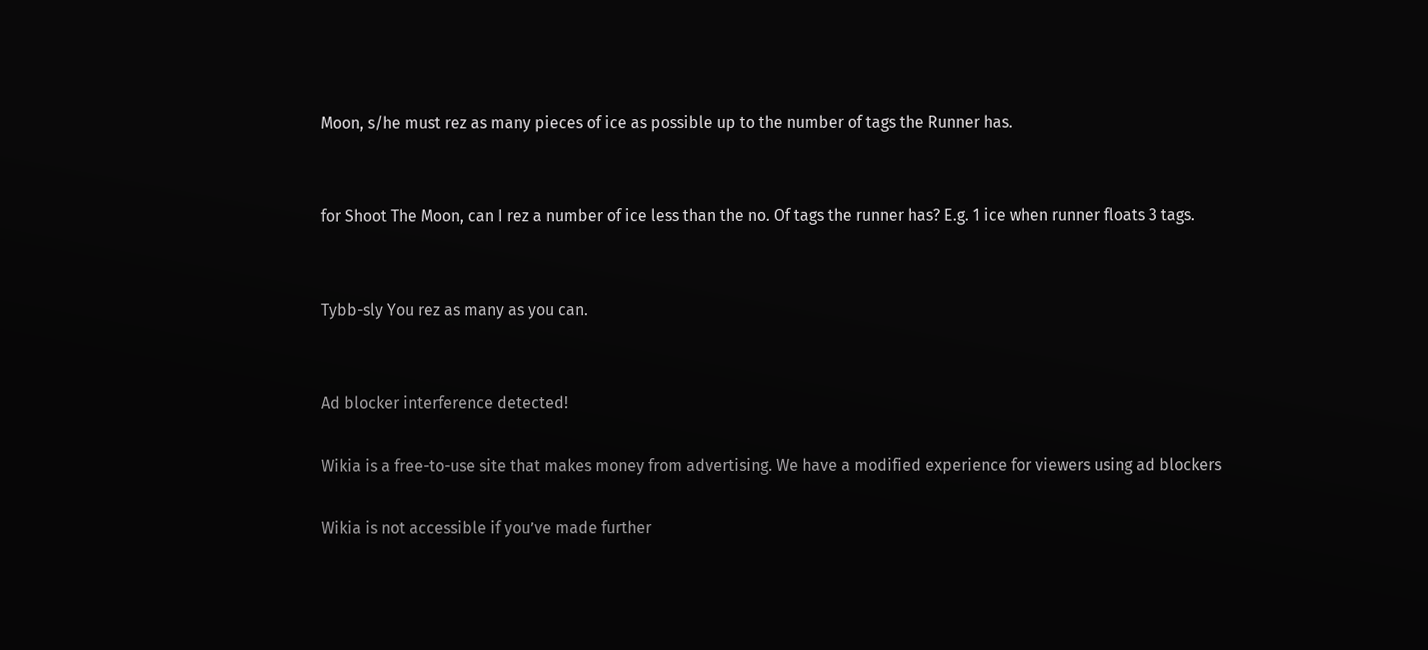Moon, s/he must rez as many pieces of ice as possible up to the number of tags the Runner has.


for Shoot The Moon, can I rez a number of ice less than the no. Of tags the runner has? E.g. 1 ice when runner floats 3 tags.


Tybb-sly You rez as many as you can.


Ad blocker interference detected!

Wikia is a free-to-use site that makes money from advertising. We have a modified experience for viewers using ad blockers

Wikia is not accessible if you’ve made further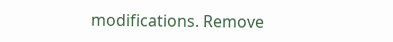modifications. Remove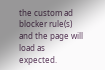the custom ad blocker rule(s) and the page will load as expected.